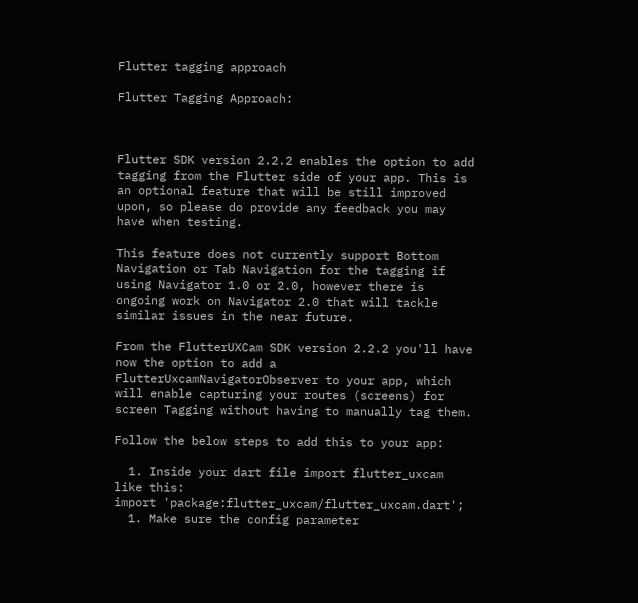Flutter tagging approach

Flutter Tagging Approach:



Flutter SDK version 2.2.2 enables the option to add tagging from the Flutter side of your app. This is an optional feature that will be still improved upon, so please do provide any feedback you may have when testing.

This feature does not currently support Bottom Navigation or Tab Navigation for the tagging if using Navigator 1.0 or 2.0, however there is ongoing work on Navigator 2.0 that will tackle similar issues in the near future.

From the FlutterUXCam SDK version 2.2.2 you'll have now the option to add a FlutterUxcamNavigatorObserver to your app, which will enable capturing your routes (screens) for screen Tagging without having to manually tag them.

Follow the below steps to add this to your app:

  1. Inside your dart file import flutter_uxcam like this:
import 'package:flutter_uxcam/flutter_uxcam.dart';
  1. Make sure the config parameter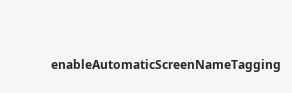enableAutomaticScreenNameTagging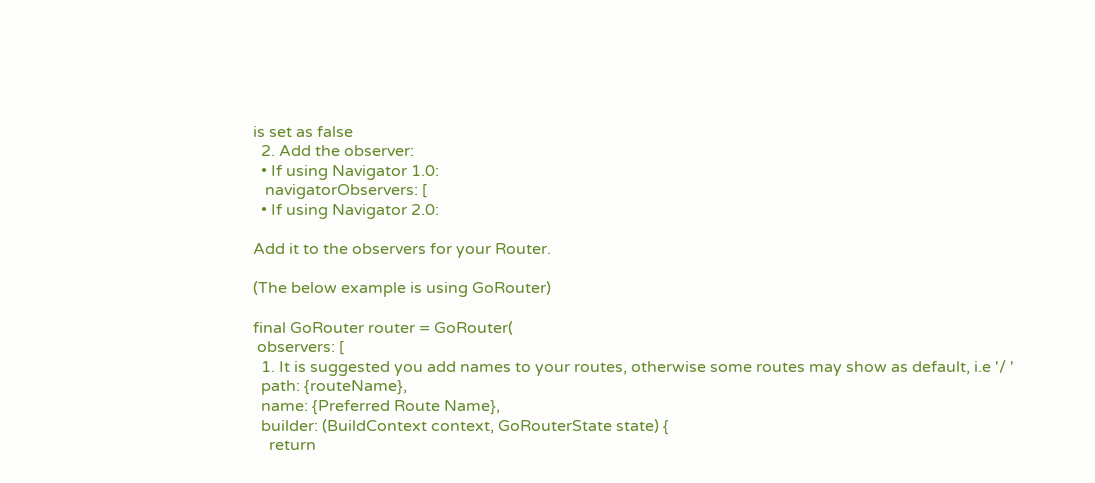is set as false
  2. Add the observer:
  • If using Navigator 1.0:
   navigatorObservers: [
  • If using Navigator 2.0:

Add it to the observers for your Router.

(The below example is using GoRouter)

final GoRouter router = GoRouter(
 observers: [
  1. It is suggested you add names to your routes, otherwise some routes may show as default, i.e '/ '
  path: {routeName},
  name: {Preferred Route Name},
  builder: (BuildContext context, GoRouterState state) {
    return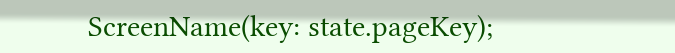ScreenName(key: state.pageKey);